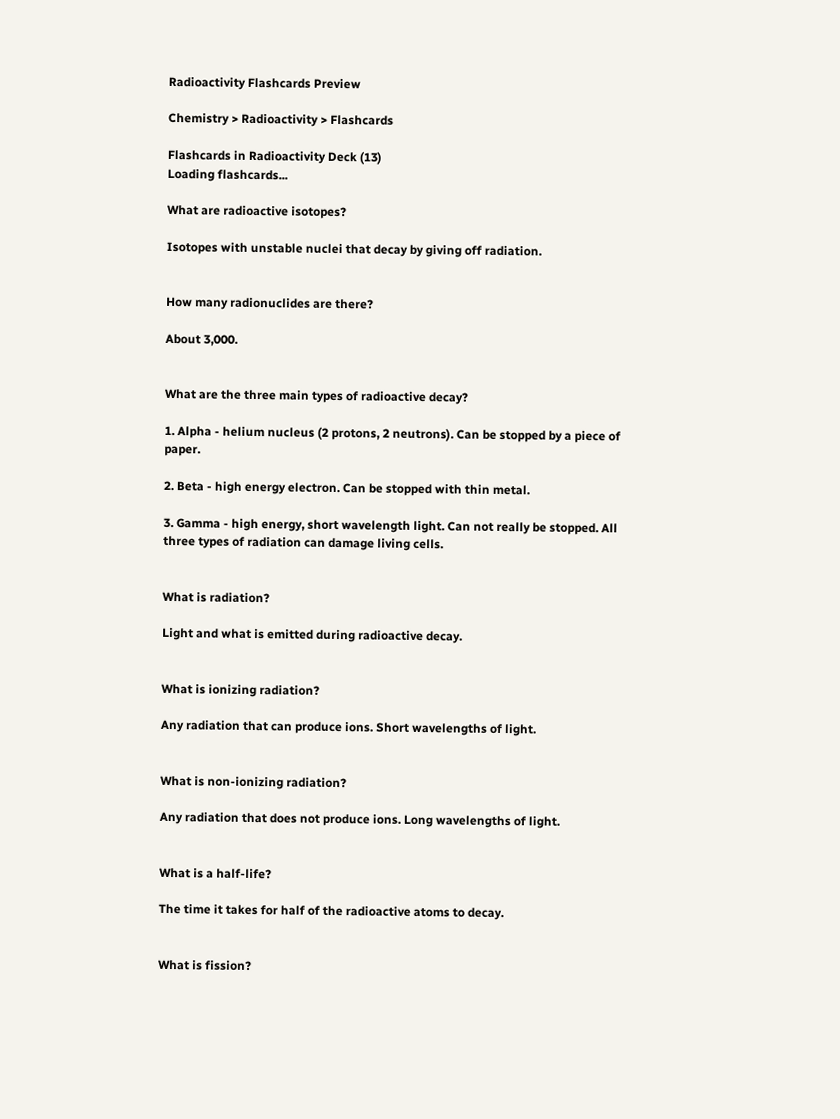Radioactivity Flashcards Preview

Chemistry > Radioactivity > Flashcards

Flashcards in Radioactivity Deck (13)
Loading flashcards...

What are radioactive isotopes?

Isotopes with unstable nuclei that decay by giving off radiation.


How many radionuclides are there?

About 3,000.


What are the three main types of radioactive decay?

1. Alpha - helium nucleus (2 protons, 2 neutrons). Can be stopped by a piece of paper.

2. Beta - high energy electron. Can be stopped with thin metal.

3. Gamma - high energy, short wavelength light. Can not really be stopped. All three types of radiation can damage living cells.


What is radiation?

Light and what is emitted during radioactive decay.


What is ionizing radiation?

Any radiation that can produce ions. Short wavelengths of light.


What is non-ionizing radiation?

Any radiation that does not produce ions. Long wavelengths of light.


What is a half-life?

The time it takes for half of the radioactive atoms to decay.


What is fission?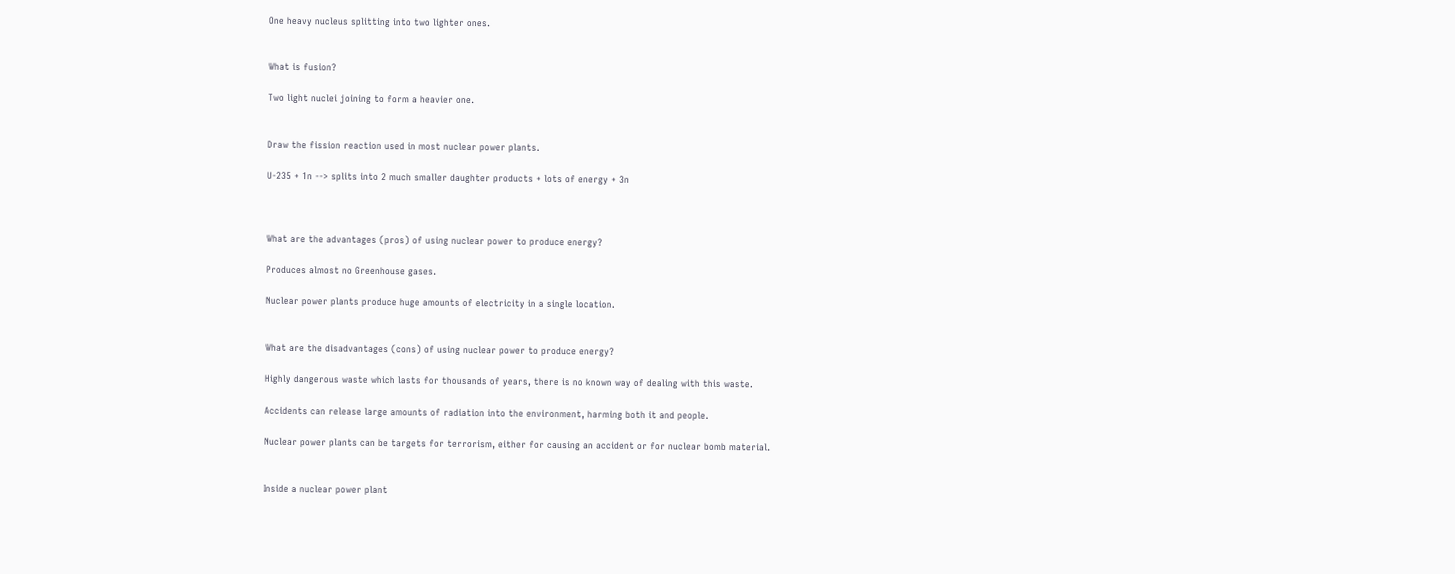One heavy nucleus splitting into two lighter ones.


What is fusion?

Two light nuclei joining to form a heavier one.


Draw the fission reaction used in most nuclear power plants.

U-235 + 1n --> splits into 2 much smaller daughter products + lots of energy + 3n



What are the advantages (pros) of using nuclear power to produce energy?

Produces almost no Greenhouse gases.

Nuclear power plants produce huge amounts of electricity in a single location.


What are the disadvantages (cons) of using nuclear power to produce energy?

Highly dangerous waste which lasts for thousands of years, there is no known way of dealing with this waste.

Accidents can release large amounts of radiation into the environment, harming both it and people.

Nuclear power plants can be targets for terrorism, either for causing an accident or for nuclear bomb material.


Inside a nuclear power plant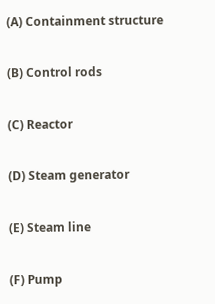(A) Containment structure

(B) Control rods

(C) Reactor

(D) Steam generator

(E) Steam line

(F) Pump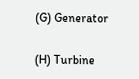(G) Generator

(H) Turbine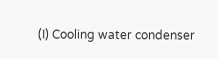(I) Cooling water condenser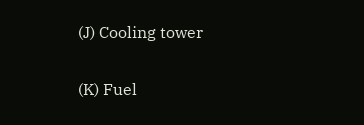(J) Cooling tower

(K) Fuel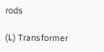rods

(L) Transformer